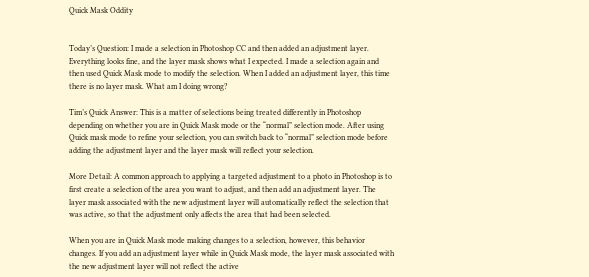Quick Mask Oddity


Today’s Question: I made a selection in Photoshop CC and then added an adjustment layer. Everything looks fine, and the layer mask shows what I expected. I made a selection again and then used Quick Mask mode to modify the selection. When I added an adjustment layer, this time there is no layer mask. What am I doing wrong?

Tim’s Quick Answer: This is a matter of selections being treated differently in Photoshop depending on whether you are in Quick Mask mode or the “normal” selection mode. After using Quick mask mode to refine your selection, you can switch back to “normal” selection mode before adding the adjustment layer and the layer mask will reflect your selection.

More Detail: A common approach to applying a targeted adjustment to a photo in Photoshop is to first create a selection of the area you want to adjust, and then add an adjustment layer. The layer mask associated with the new adjustment layer will automatically reflect the selection that was active, so that the adjustment only affects the area that had been selected.

When you are in Quick Mask mode making changes to a selection, however, this behavior changes. If you add an adjustment layer while in Quick Mask mode, the layer mask associated with the new adjustment layer will not reflect the active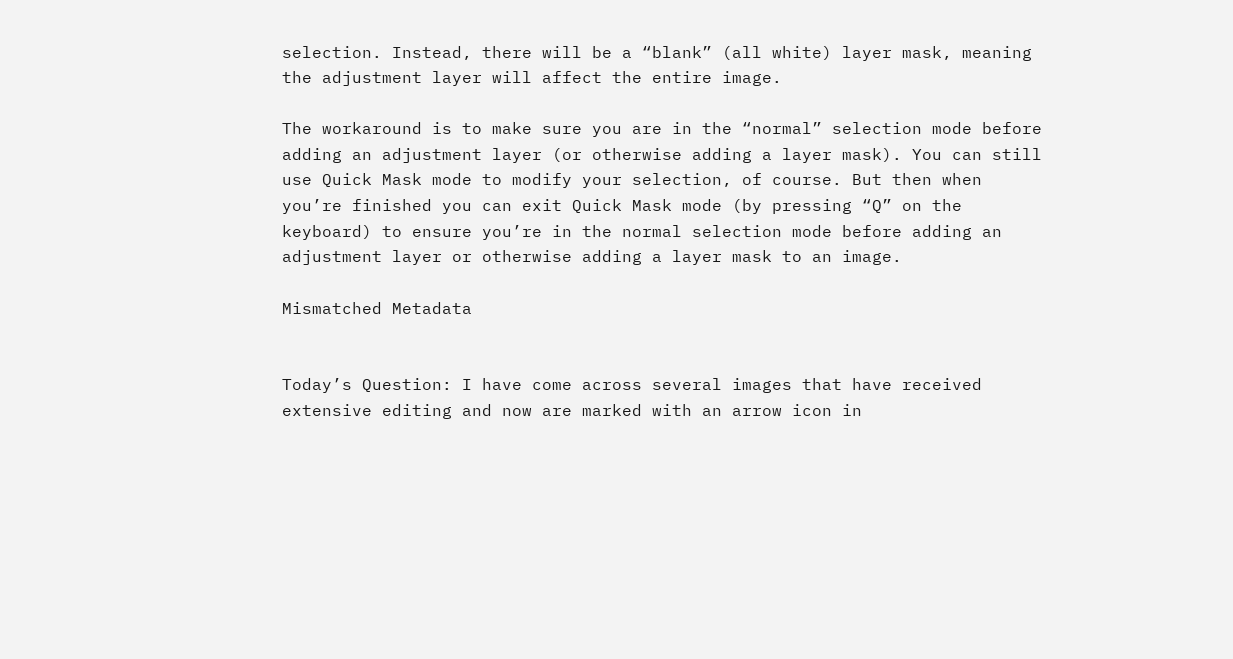selection. Instead, there will be a “blank” (all white) layer mask, meaning the adjustment layer will affect the entire image.

The workaround is to make sure you are in the “normal” selection mode before adding an adjustment layer (or otherwise adding a layer mask). You can still use Quick Mask mode to modify your selection, of course. But then when you’re finished you can exit Quick Mask mode (by pressing “Q” on the keyboard) to ensure you’re in the normal selection mode before adding an adjustment layer or otherwise adding a layer mask to an image.

Mismatched Metadata


Today’s Question: I have come across several images that have received extensive editing and now are marked with an arrow icon in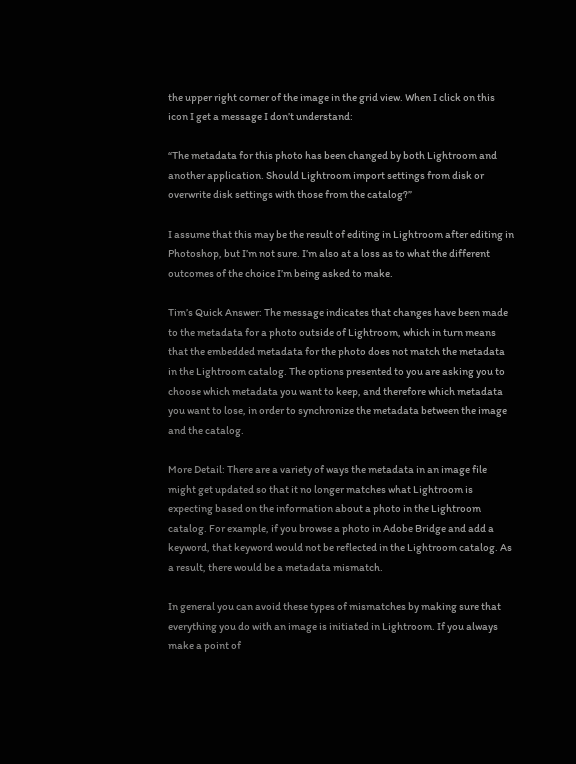the upper right corner of the image in the grid view. When I click on this icon I get a message I don’t understand:

“The metadata for this photo has been changed by both Lightroom and another application. Should Lightroom import settings from disk or overwrite disk settings with those from the catalog?”

I assume that this may be the result of editing in Lightroom after editing in Photoshop, but I’m not sure. I’m also at a loss as to what the different outcomes of the choice I’m being asked to make.

Tim’s Quick Answer: The message indicates that changes have been made to the metadata for a photo outside of Lightroom, which in turn means that the embedded metadata for the photo does not match the metadata in the Lightroom catalog. The options presented to you are asking you to choose which metadata you want to keep, and therefore which metadata you want to lose, in order to synchronize the metadata between the image and the catalog.

More Detail: There are a variety of ways the metadata in an image file might get updated so that it no longer matches what Lightroom is expecting based on the information about a photo in the Lightroom catalog. For example, if you browse a photo in Adobe Bridge and add a keyword, that keyword would not be reflected in the Lightroom catalog. As a result, there would be a metadata mismatch.

In general you can avoid these types of mismatches by making sure that everything you do with an image is initiated in Lightroom. If you always make a point of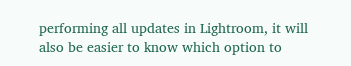performing all updates in Lightroom, it will also be easier to know which option to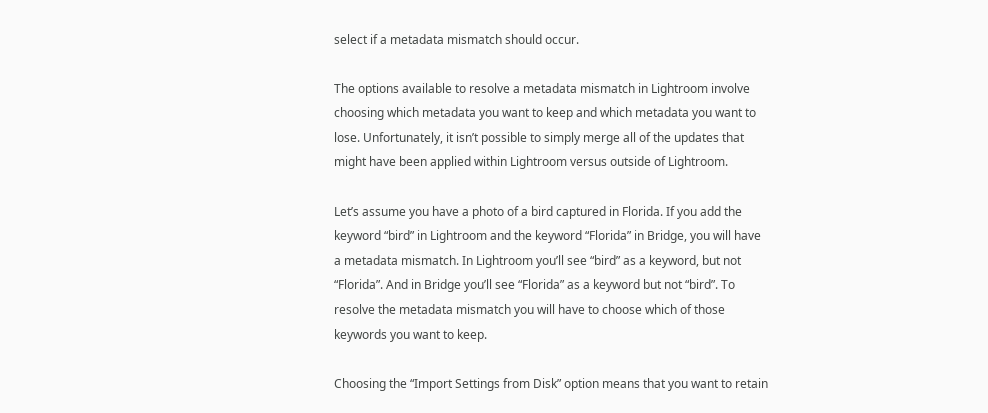select if a metadata mismatch should occur.

The options available to resolve a metadata mismatch in Lightroom involve choosing which metadata you want to keep and which metadata you want to lose. Unfortunately, it isn’t possible to simply merge all of the updates that might have been applied within Lightroom versus outside of Lightroom.

Let’s assume you have a photo of a bird captured in Florida. If you add the keyword “bird” in Lightroom and the keyword “Florida” in Bridge, you will have a metadata mismatch. In Lightroom you’ll see “bird” as a keyword, but not “Florida”. And in Bridge you’ll see “Florida” as a keyword but not “bird”. To resolve the metadata mismatch you will have to choose which of those keywords you want to keep.

Choosing the “Import Settings from Disk” option means that you want to retain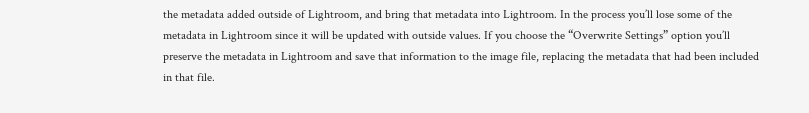the metadata added outside of Lightroom, and bring that metadata into Lightroom. In the process you’ll lose some of the metadata in Lightroom since it will be updated with outside values. If you choose the “Overwrite Settings” option you’ll preserve the metadata in Lightroom and save that information to the image file, replacing the metadata that had been included in that file.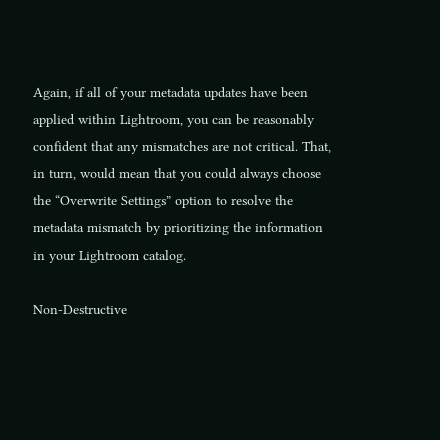Again, if all of your metadata updates have been applied within Lightroom, you can be reasonably confident that any mismatches are not critical. That, in turn, would mean that you could always choose the “Overwrite Settings” option to resolve the metadata mismatch by prioritizing the information in your Lightroom catalog.

Non-Destructive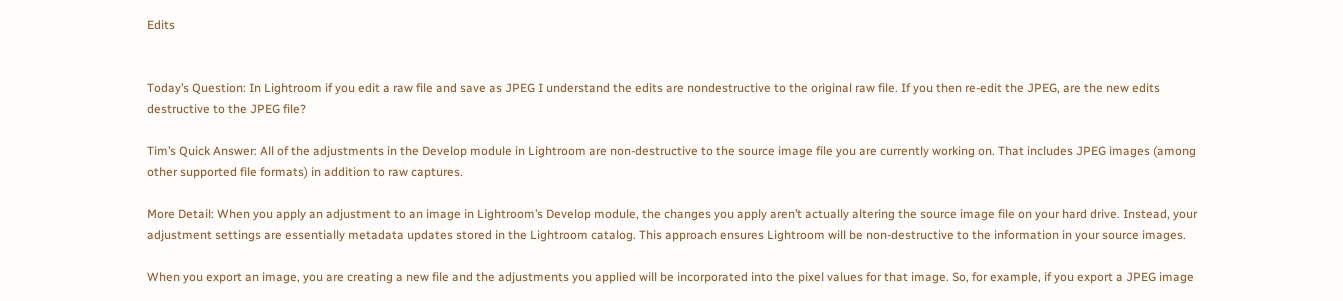Edits


Today’s Question: In Lightroom if you edit a raw file and save as JPEG I understand the edits are nondestructive to the original raw file. If you then re-edit the JPEG, are the new edits destructive to the JPEG file?

Tim’s Quick Answer: All of the adjustments in the Develop module in Lightroom are non-destructive to the source image file you are currently working on. That includes JPEG images (among other supported file formats) in addition to raw captures.

More Detail: When you apply an adjustment to an image in Lightroom’s Develop module, the changes you apply aren’t actually altering the source image file on your hard drive. Instead, your adjustment settings are essentially metadata updates stored in the Lightroom catalog. This approach ensures Lightroom will be non-destructive to the information in your source images.

When you export an image, you are creating a new file and the adjustments you applied will be incorporated into the pixel values for that image. So, for example, if you export a JPEG image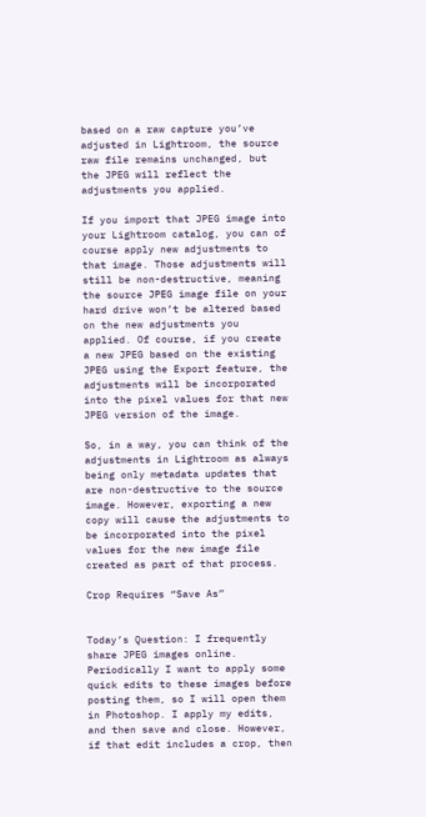based on a raw capture you’ve adjusted in Lightroom, the source raw file remains unchanged, but the JPEG will reflect the adjustments you applied.

If you import that JPEG image into your Lightroom catalog, you can of course apply new adjustments to that image. Those adjustments will still be non-destructive, meaning the source JPEG image file on your hard drive won’t be altered based on the new adjustments you applied. Of course, if you create a new JPEG based on the existing JPEG using the Export feature, the adjustments will be incorporated into the pixel values for that new JPEG version of the image.

So, in a way, you can think of the adjustments in Lightroom as always being only metadata updates that are non-destructive to the source image. However, exporting a new copy will cause the adjustments to be incorporated into the pixel values for the new image file created as part of that process.

Crop Requires “Save As”


Today’s Question: I frequently share JPEG images online. Periodically I want to apply some quick edits to these images before posting them, so I will open them in Photoshop. I apply my edits, and then save and close. However, if that edit includes a crop, then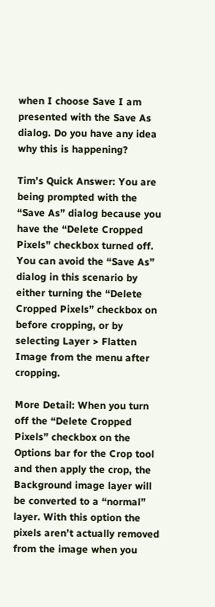when I choose Save I am presented with the Save As dialog. Do you have any idea why this is happening?

Tim’s Quick Answer: You are being prompted with the “Save As” dialog because you have the “Delete Cropped Pixels” checkbox turned off. You can avoid the “Save As” dialog in this scenario by either turning the “Delete Cropped Pixels” checkbox on before cropping, or by selecting Layer > Flatten Image from the menu after cropping.

More Detail: When you turn off the “Delete Cropped Pixels” checkbox on the Options bar for the Crop tool and then apply the crop, the Background image layer will be converted to a “normal” layer. With this option the pixels aren’t actually removed from the image when you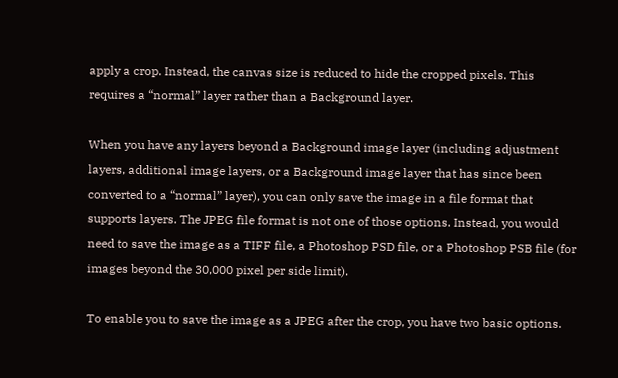apply a crop. Instead, the canvas size is reduced to hide the cropped pixels. This requires a “normal” layer rather than a Background layer.

When you have any layers beyond a Background image layer (including adjustment layers, additional image layers, or a Background image layer that has since been converted to a “normal” layer), you can only save the image in a file format that supports layers. The JPEG file format is not one of those options. Instead, you would need to save the image as a TIFF file, a Photoshop PSD file, or a Photoshop PSB file (for images beyond the 30,000 pixel per side limit).

To enable you to save the image as a JPEG after the crop, you have two basic options.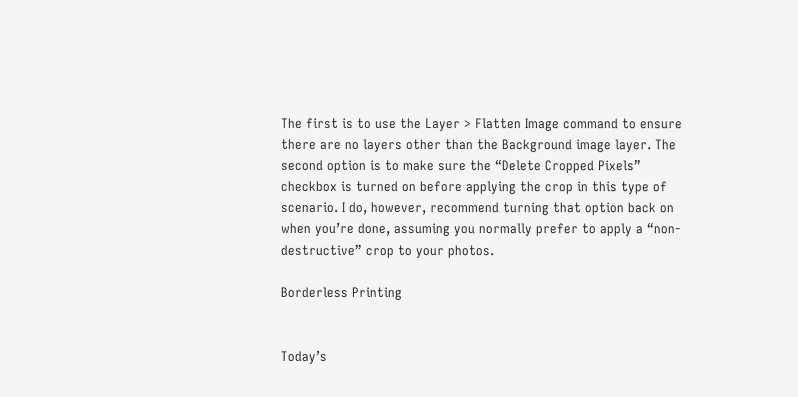The first is to use the Layer > Flatten Image command to ensure there are no layers other than the Background image layer. The second option is to make sure the “Delete Cropped Pixels” checkbox is turned on before applying the crop in this type of scenario. I do, however, recommend turning that option back on when you’re done, assuming you normally prefer to apply a “non-destructive” crop to your photos.

Borderless Printing


Today’s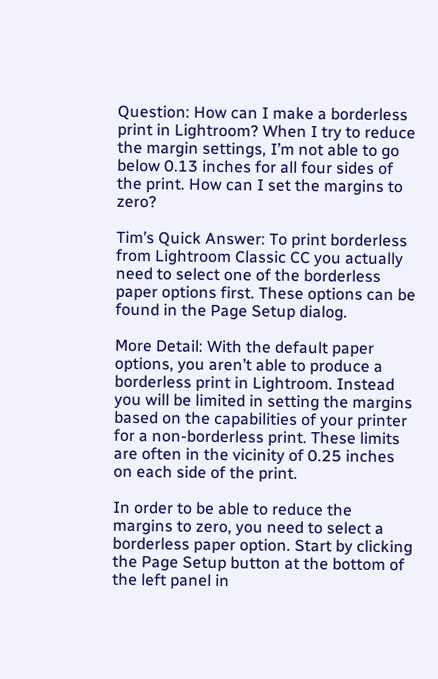Question: How can I make a borderless print in Lightroom? When I try to reduce the margin settings, I’m not able to go below 0.13 inches for all four sides of the print. How can I set the margins to zero?

Tim’s Quick Answer: To print borderless from Lightroom Classic CC you actually need to select one of the borderless paper options first. These options can be found in the Page Setup dialog.

More Detail: With the default paper options, you aren’t able to produce a borderless print in Lightroom. Instead you will be limited in setting the margins based on the capabilities of your printer for a non-borderless print. These limits are often in the vicinity of 0.25 inches on each side of the print.

In order to be able to reduce the margins to zero, you need to select a borderless paper option. Start by clicking the Page Setup button at the bottom of the left panel in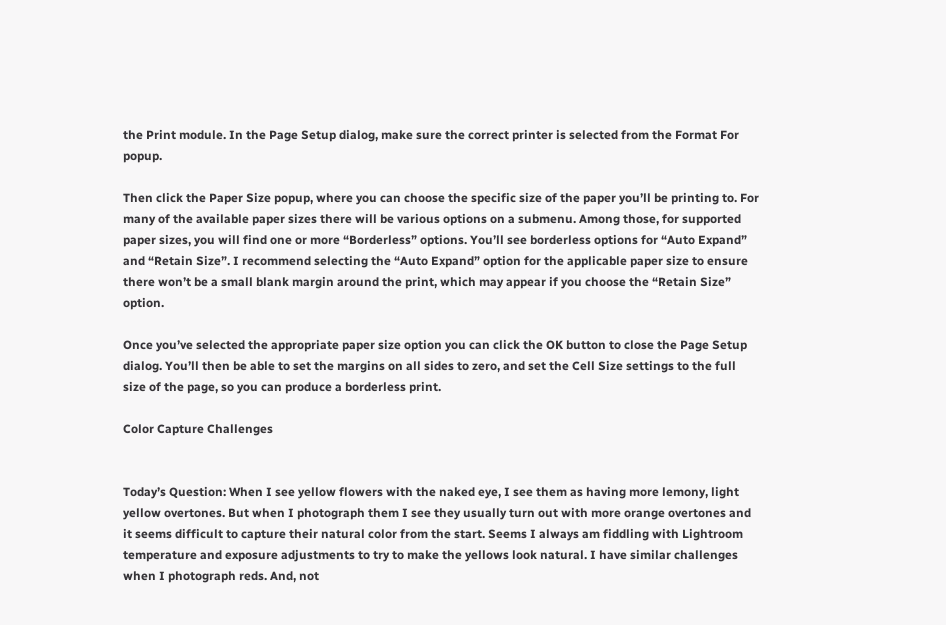the Print module. In the Page Setup dialog, make sure the correct printer is selected from the Format For popup.

Then click the Paper Size popup, where you can choose the specific size of the paper you’ll be printing to. For many of the available paper sizes there will be various options on a submenu. Among those, for supported paper sizes, you will find one or more “Borderless” options. You’ll see borderless options for “Auto Expand” and “Retain Size”. I recommend selecting the “Auto Expand” option for the applicable paper size to ensure there won’t be a small blank margin around the print, which may appear if you choose the “Retain Size” option.

Once you’ve selected the appropriate paper size option you can click the OK button to close the Page Setup dialog. You’ll then be able to set the margins on all sides to zero, and set the Cell Size settings to the full size of the page, so you can produce a borderless print.

Color Capture Challenges


Today’s Question: When I see yellow flowers with the naked eye, I see them as having more lemony, light yellow overtones. But when I photograph them I see they usually turn out with more orange overtones and it seems difficult to capture their natural color from the start. Seems I always am fiddling with Lightroom temperature and exposure adjustments to try to make the yellows look natural. I have similar challenges when I photograph reds. And, not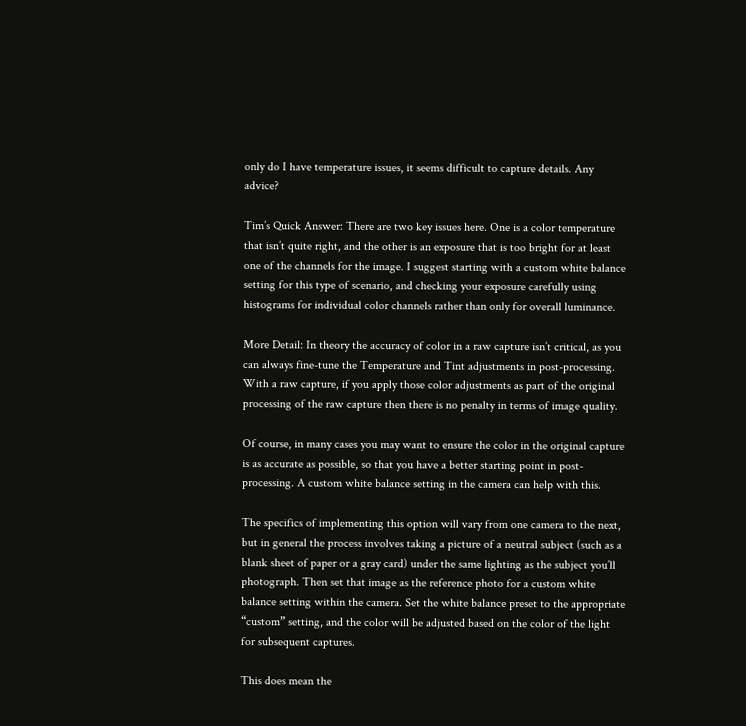only do I have temperature issues, it seems difficult to capture details. Any advice?

Tim’s Quick Answer: There are two key issues here. One is a color temperature that isn’t quite right, and the other is an exposure that is too bright for at least one of the channels for the image. I suggest starting with a custom white balance setting for this type of scenario, and checking your exposure carefully using histograms for individual color channels rather than only for overall luminance.

More Detail: In theory the accuracy of color in a raw capture isn’t critical, as you can always fine-tune the Temperature and Tint adjustments in post-processing. With a raw capture, if you apply those color adjustments as part of the original processing of the raw capture then there is no penalty in terms of image quality.

Of course, in many cases you may want to ensure the color in the original capture is as accurate as possible, so that you have a better starting point in post-processing. A custom white balance setting in the camera can help with this.

The specifics of implementing this option will vary from one camera to the next, but in general the process involves taking a picture of a neutral subject (such as a blank sheet of paper or a gray card) under the same lighting as the subject you’ll photograph. Then set that image as the reference photo for a custom white balance setting within the camera. Set the white balance preset to the appropriate “custom” setting, and the color will be adjusted based on the color of the light for subsequent captures.

This does mean the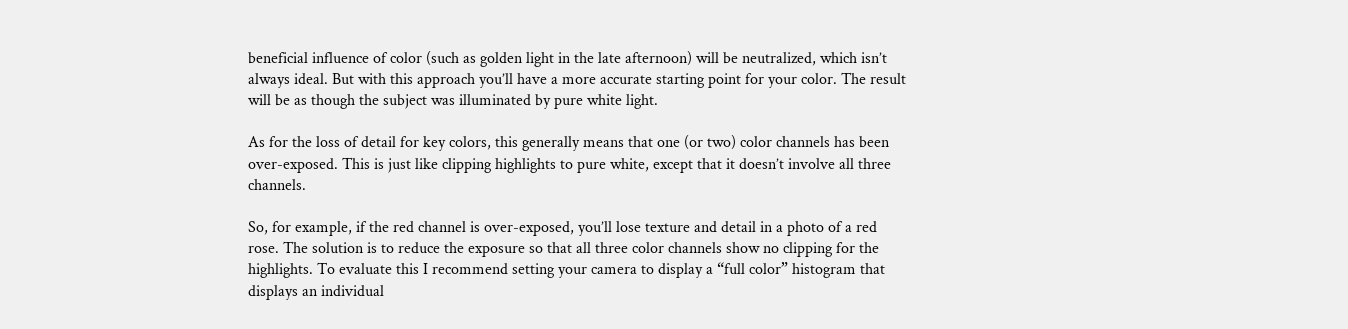beneficial influence of color (such as golden light in the late afternoon) will be neutralized, which isn’t always ideal. But with this approach you’ll have a more accurate starting point for your color. The result will be as though the subject was illuminated by pure white light.

As for the loss of detail for key colors, this generally means that one (or two) color channels has been over-exposed. This is just like clipping highlights to pure white, except that it doesn’t involve all three channels.

So, for example, if the red channel is over-exposed, you’ll lose texture and detail in a photo of a red rose. The solution is to reduce the exposure so that all three color channels show no clipping for the highlights. To evaluate this I recommend setting your camera to display a “full color” histogram that displays an individual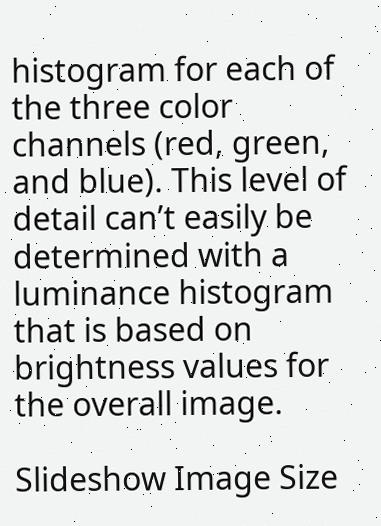histogram for each of the three color channels (red, green, and blue). This level of detail can’t easily be determined with a luminance histogram that is based on brightness values for the overall image.

Slideshow Image Size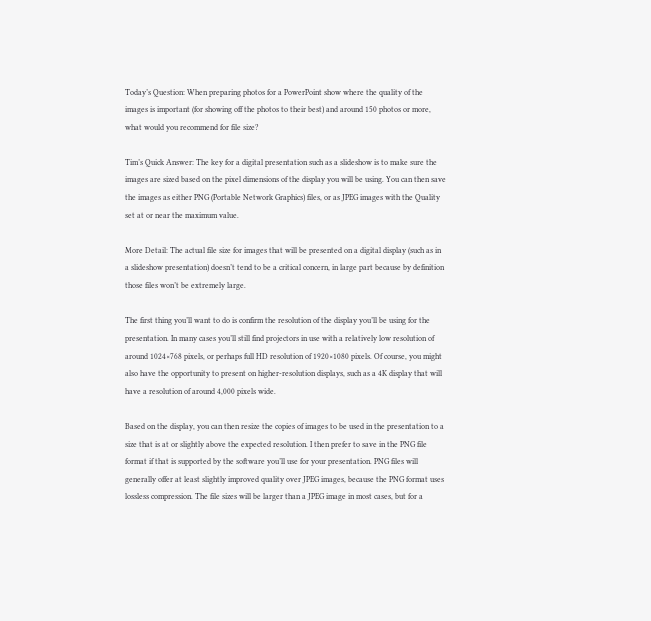Today’s Question: When preparing photos for a PowerPoint show where the quality of the images is important (for showing off the photos to their best) and around 150 photos or more, what would you recommend for file size?

Tim’s Quick Answer: The key for a digital presentation such as a slideshow is to make sure the images are sized based on the pixel dimensions of the display you will be using. You can then save the images as either PNG (Portable Network Graphics) files, or as JPEG images with the Quality set at or near the maximum value.

More Detail: The actual file size for images that will be presented on a digital display (such as in a slideshow presentation) doesn’t tend to be a critical concern, in large part because by definition those files won’t be extremely large.

The first thing you’ll want to do is confirm the resolution of the display you’ll be using for the presentation. In many cases you’ll still find projectors in use with a relatively low resolution of around 1024×768 pixels, or perhaps full HD resolution of 1920×1080 pixels. Of course, you might also have the opportunity to present on higher-resolution displays, such as a 4K display that will have a resolution of around 4,000 pixels wide.

Based on the display, you can then resize the copies of images to be used in the presentation to a size that is at or slightly above the expected resolution. I then prefer to save in the PNG file format if that is supported by the software you’ll use for your presentation. PNG files will generally offer at least slightly improved quality over JPEG images, because the PNG format uses lossless compression. The file sizes will be larger than a JPEG image in most cases, but for a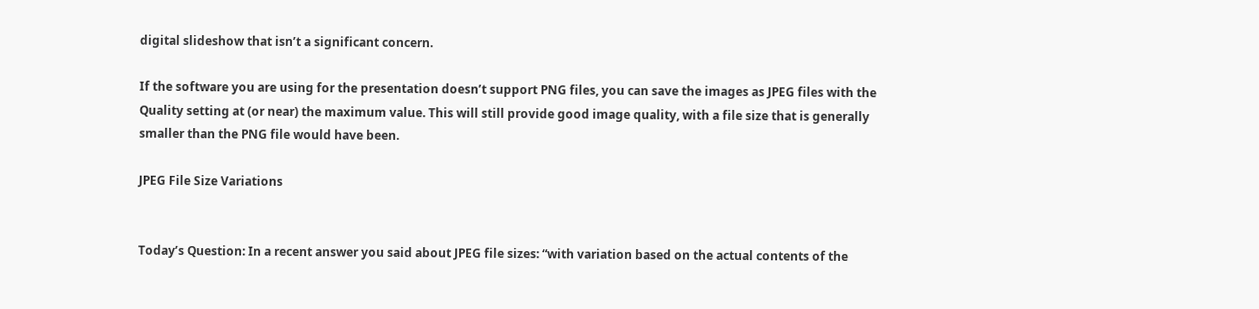digital slideshow that isn’t a significant concern.

If the software you are using for the presentation doesn’t support PNG files, you can save the images as JPEG files with the Quality setting at (or near) the maximum value. This will still provide good image quality, with a file size that is generally smaller than the PNG file would have been.

JPEG File Size Variations


Today’s Question: In a recent answer you said about JPEG file sizes: “with variation based on the actual contents of the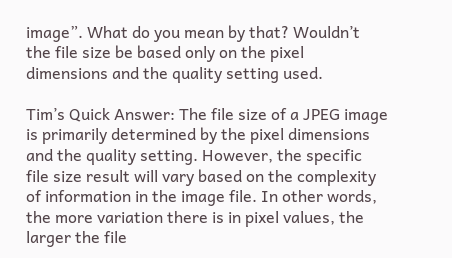image”. What do you mean by that? Wouldn’t the file size be based only on the pixel dimensions and the quality setting used.

Tim’s Quick Answer: The file size of a JPEG image is primarily determined by the pixel dimensions and the quality setting. However, the specific file size result will vary based on the complexity of information in the image file. In other words, the more variation there is in pixel values, the larger the file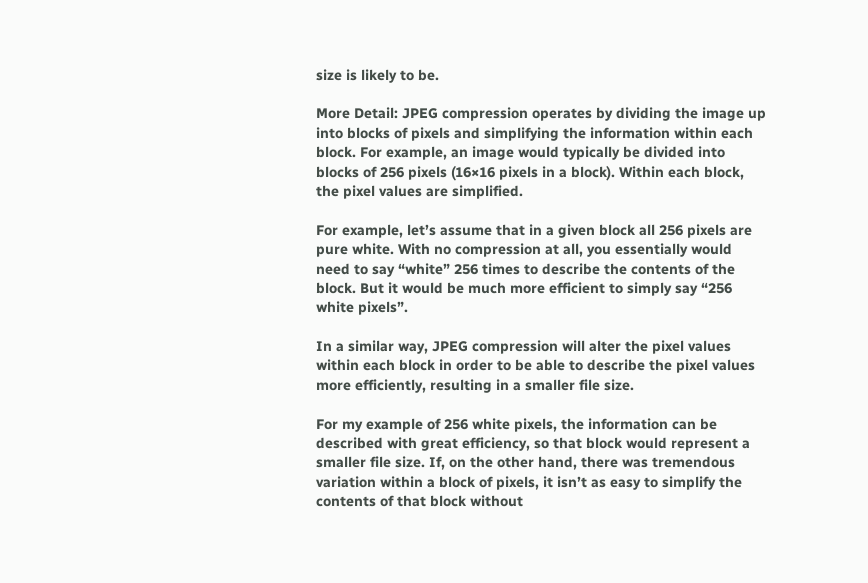size is likely to be.

More Detail: JPEG compression operates by dividing the image up into blocks of pixels and simplifying the information within each block. For example, an image would typically be divided into blocks of 256 pixels (16×16 pixels in a block). Within each block, the pixel values are simplified.

For example, let’s assume that in a given block all 256 pixels are pure white. With no compression at all, you essentially would need to say “white” 256 times to describe the contents of the block. But it would be much more efficient to simply say “256 white pixels”.

In a similar way, JPEG compression will alter the pixel values within each block in order to be able to describe the pixel values more efficiently, resulting in a smaller file size.

For my example of 256 white pixels, the information can be described with great efficiency, so that block would represent a smaller file size. If, on the other hand, there was tremendous variation within a block of pixels, it isn’t as easy to simplify the contents of that block without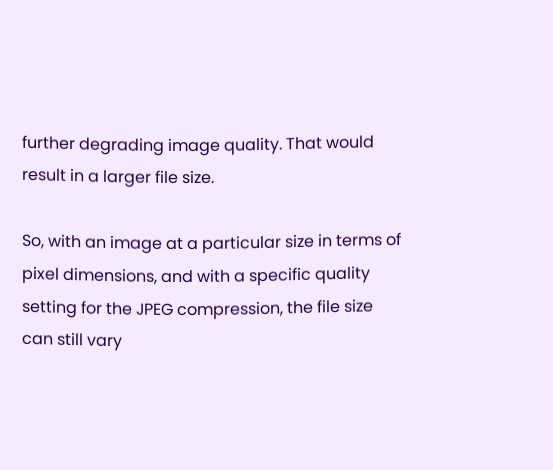further degrading image quality. That would result in a larger file size.

So, with an image at a particular size in terms of pixel dimensions, and with a specific quality setting for the JPEG compression, the file size can still vary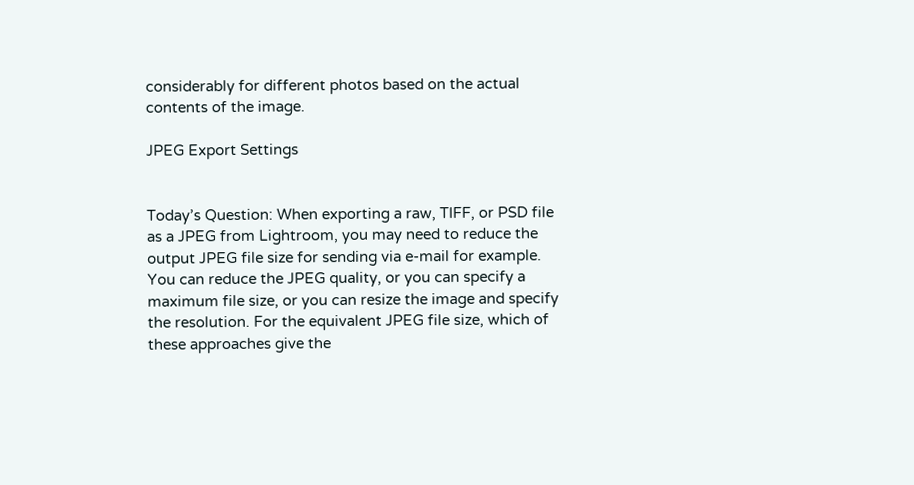considerably for different photos based on the actual contents of the image.

JPEG Export Settings


Today’s Question: When exporting a raw, TIFF, or PSD file as a JPEG from Lightroom, you may need to reduce the output JPEG file size for sending via e-mail for example. You can reduce the JPEG quality, or you can specify a maximum file size, or you can resize the image and specify the resolution. For the equivalent JPEG file size, which of these approaches give the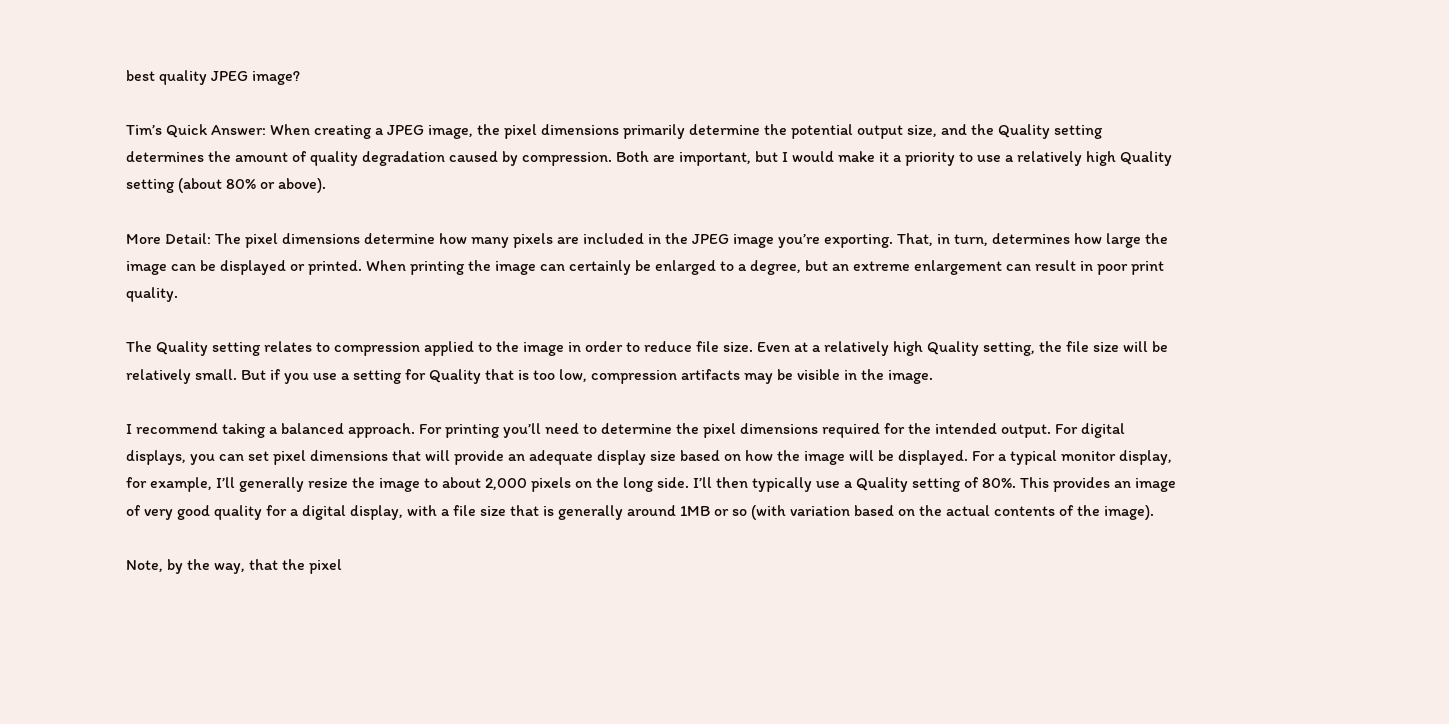best quality JPEG image?

Tim’s Quick Answer: When creating a JPEG image, the pixel dimensions primarily determine the potential output size, and the Quality setting determines the amount of quality degradation caused by compression. Both are important, but I would make it a priority to use a relatively high Quality setting (about 80% or above).

More Detail: The pixel dimensions determine how many pixels are included in the JPEG image you’re exporting. That, in turn, determines how large the image can be displayed or printed. When printing the image can certainly be enlarged to a degree, but an extreme enlargement can result in poor print quality.

The Quality setting relates to compression applied to the image in order to reduce file size. Even at a relatively high Quality setting, the file size will be relatively small. But if you use a setting for Quality that is too low, compression artifacts may be visible in the image.

I recommend taking a balanced approach. For printing you’ll need to determine the pixel dimensions required for the intended output. For digital displays, you can set pixel dimensions that will provide an adequate display size based on how the image will be displayed. For a typical monitor display, for example, I’ll generally resize the image to about 2,000 pixels on the long side. I’ll then typically use a Quality setting of 80%. This provides an image of very good quality for a digital display, with a file size that is generally around 1MB or so (with variation based on the actual contents of the image).

Note, by the way, that the pixel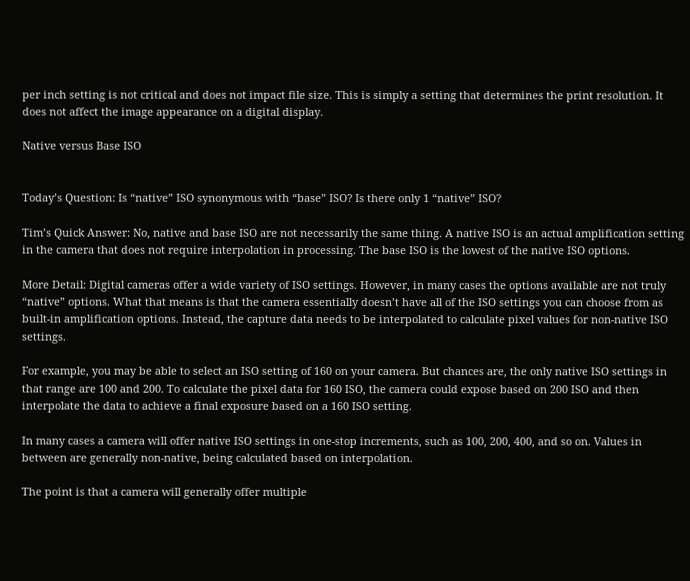per inch setting is not critical and does not impact file size. This is simply a setting that determines the print resolution. It does not affect the image appearance on a digital display.

Native versus Base ISO


Today’s Question: Is “native” ISO synonymous with “base” ISO? Is there only 1 “native” ISO?

Tim’s Quick Answer: No, native and base ISO are not necessarily the same thing. A native ISO is an actual amplification setting in the camera that does not require interpolation in processing. The base ISO is the lowest of the native ISO options.

More Detail: Digital cameras offer a wide variety of ISO settings. However, in many cases the options available are not truly “native” options. What that means is that the camera essentially doesn’t have all of the ISO settings you can choose from as built-in amplification options. Instead, the capture data needs to be interpolated to calculate pixel values for non-native ISO settings.

For example, you may be able to select an ISO setting of 160 on your camera. But chances are, the only native ISO settings in that range are 100 and 200. To calculate the pixel data for 160 ISO, the camera could expose based on 200 ISO and then interpolate the data to achieve a final exposure based on a 160 ISO setting.

In many cases a camera will offer native ISO settings in one-stop increments, such as 100, 200, 400, and so on. Values in between are generally non-native, being calculated based on interpolation.

The point is that a camera will generally offer multiple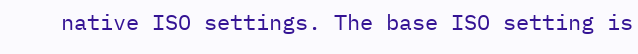native ISO settings. The base ISO setting is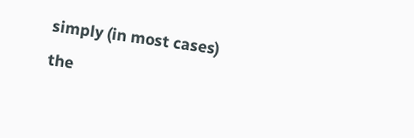simply (in most cases) the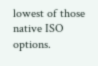lowest of those native ISO options.